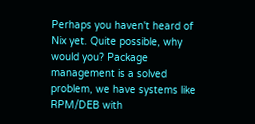Perhaps you haven't heard of Nix yet. Quite possible, why would you? Package management is a solved problem, we have systems like RPM/DEB with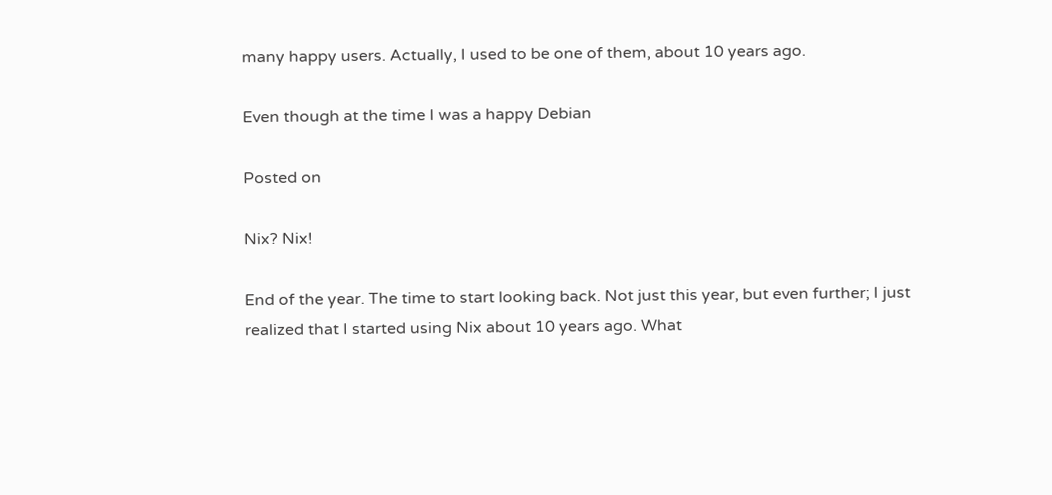many happy users. Actually, I used to be one of them, about 10 years ago.

Even though at the time I was a happy Debian

Posted on

Nix? Nix!

End of the year. The time to start looking back. Not just this year, but even further; I just realized that I started using Nix about 10 years ago. What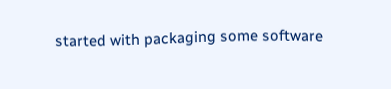started with packaging some software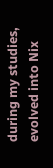during my studies, evolved into Nix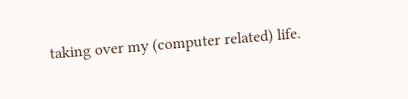taking over my (computer related) life.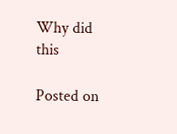Why did this

Posted on